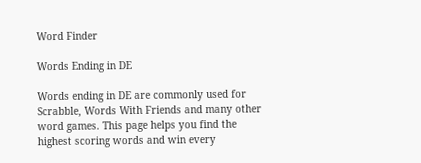Word Finder

Words Ending in DE

Words ending in DE are commonly used for Scrabble, Words With Friends and many other word games. This page helps you find the highest scoring words and win every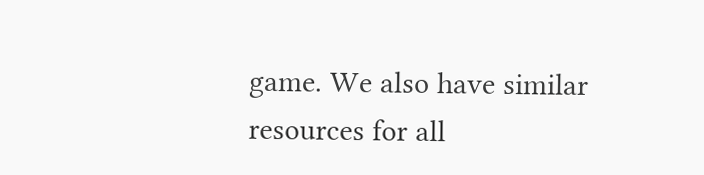game. We also have similar resources for all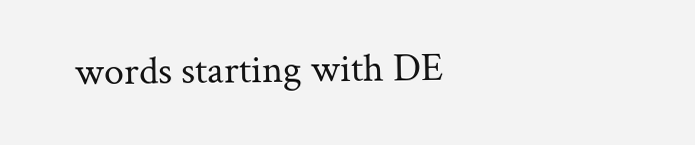words starting with DE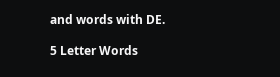and words with DE.

5 Letter Words